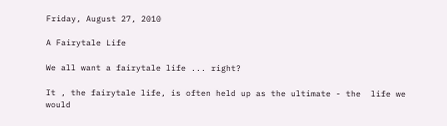Friday, August 27, 2010

A Fairytale Life

We all want a fairytale life ... right?

It , the fairytale life, is often held up as the ultimate - the  life we would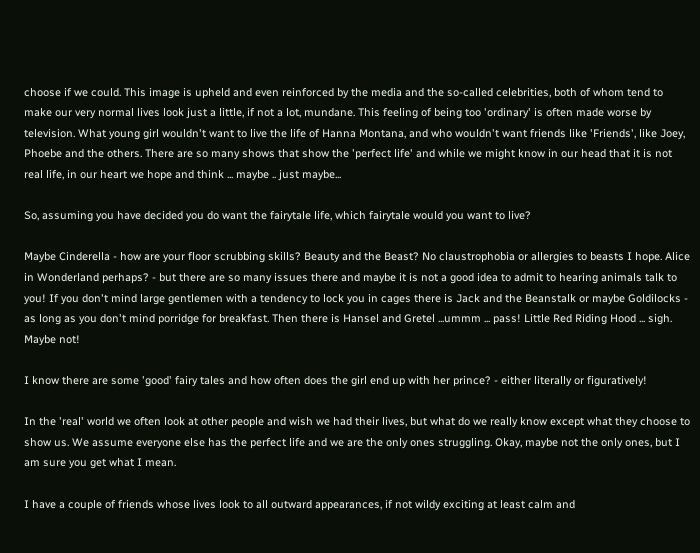choose if we could. This image is upheld and even reinforced by the media and the so-called celebrities, both of whom tend to make our very normal lives look just a little, if not a lot, mundane. This feeling of being too 'ordinary' is often made worse by television. What young girl wouldn't want to live the life of Hanna Montana, and who wouldn't want friends like 'Friends', like Joey, Phoebe and the others. There are so many shows that show the 'perfect life' and while we might know in our head that it is not real life, in our heart we hope and think ... maybe .. just maybe...

So, assuming you have decided you do want the fairytale life, which fairytale would you want to live?

Maybe Cinderella - how are your floor scrubbing skills? Beauty and the Beast? No claustrophobia or allergies to beasts I hope. Alice in Wonderland perhaps? - but there are so many issues there and maybe it is not a good idea to admit to hearing animals talk to you! If you don't mind large gentlemen with a tendency to lock you in cages there is Jack and the Beanstalk or maybe Goldilocks - as long as you don't mind porridge for breakfast. Then there is Hansel and Gretel ...ummm ... pass! Little Red Riding Hood ... sigh. Maybe not!

I know there are some 'good' fairy tales and how often does the girl end up with her prince? - either literally or figuratively!

In the 'real' world we often look at other people and wish we had their lives, but what do we really know except what they choose to show us. We assume everyone else has the perfect life and we are the only ones struggling. Okay, maybe not the only ones, but I am sure you get what I mean.

I have a couple of friends whose lives look to all outward appearances, if not wildy exciting at least calm and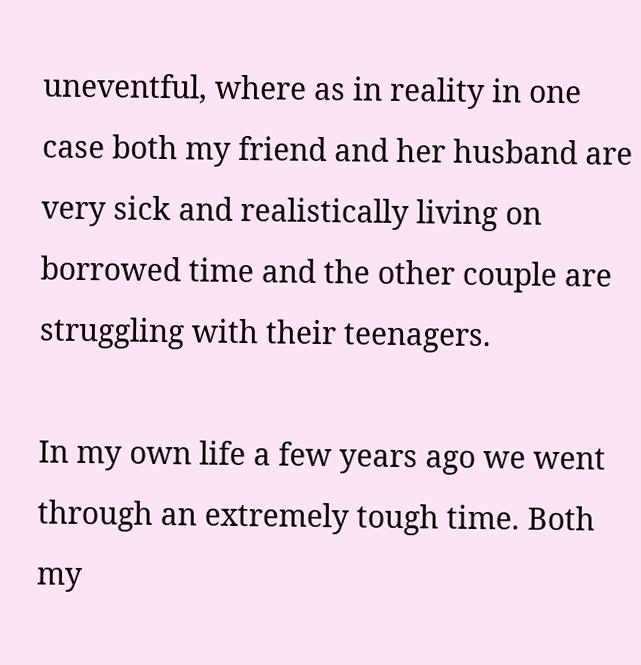uneventful, where as in reality in one case both my friend and her husband are very sick and realistically living on borrowed time and the other couple are struggling with their teenagers.

In my own life a few years ago we went through an extremely tough time. Both my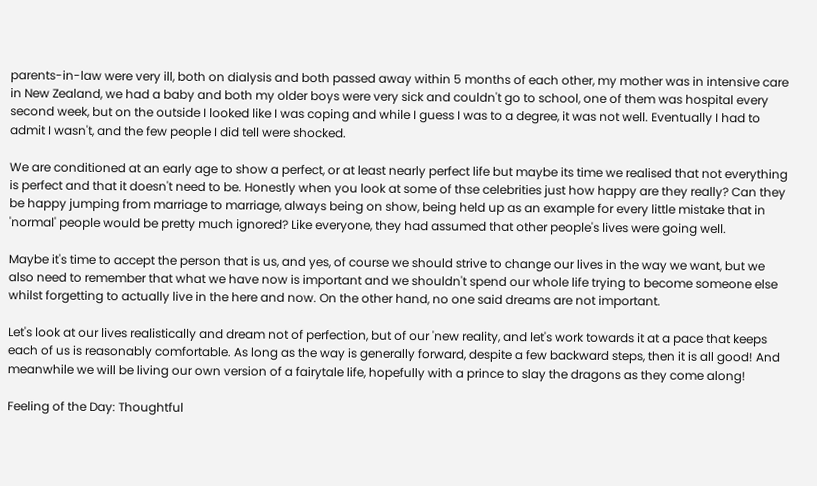parents-in-law were very ill, both on dialysis and both passed away within 5 months of each other, my mother was in intensive care in New Zealand, we had a baby and both my older boys were very sick and couldn't go to school, one of them was hospital every second week, but on the outside I looked like I was coping and while I guess I was to a degree, it was not well. Eventually I had to admit I wasn't, and the few people I did tell were shocked.

We are conditioned at an early age to show a perfect, or at least nearly perfect life but maybe its time we realised that not everything is perfect and that it doesn't need to be. Honestly when you look at some of thse celebrities just how happy are they really? Can they be happy jumping from marriage to marriage, always being on show, being held up as an example for every little mistake that in 'normal' people would be pretty much ignored? Like everyone, they had assumed that other people's lives were going well.

Maybe it's time to accept the person that is us, and yes, of course we should strive to change our lives in the way we want, but we also need to remember that what we have now is important and we shouldn't spend our whole life trying to become someone else whilst forgetting to actually live in the here and now. On the other hand, no one said dreams are not important.

Let's look at our lives realistically and dream not of perfection, but of our 'new reality, and let's work towards it at a pace that keeps each of us is reasonably comfortable. As long as the way is generally forward, despite a few backward steps, then it is all good! And meanwhile we will be living our own version of a fairytale life, hopefully with a prince to slay the dragons as they come along!

Feeling of the Day: Thoughtful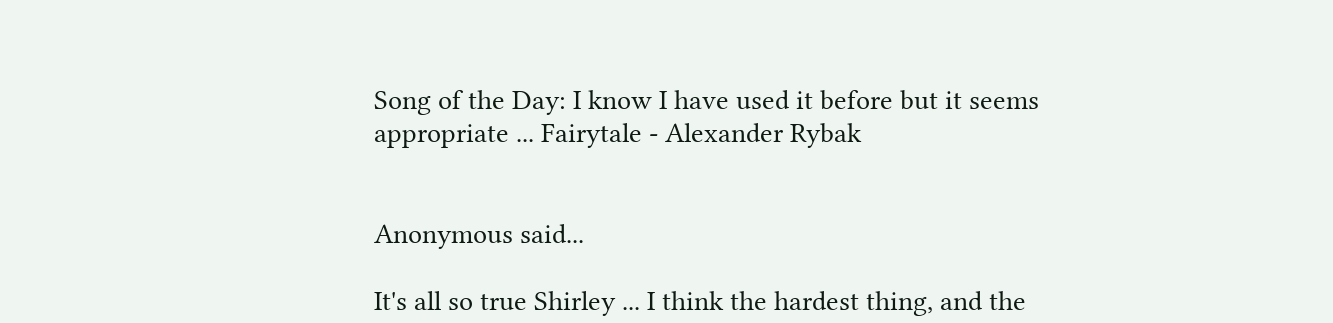Song of the Day: I know I have used it before but it seems appropriate ... Fairytale - Alexander Rybak


Anonymous said...

It's all so true Shirley ... I think the hardest thing, and the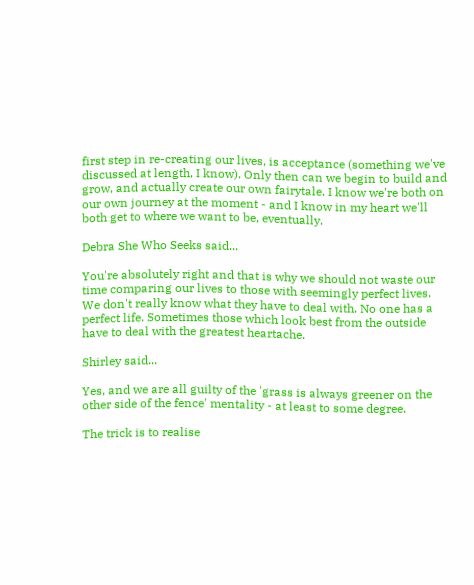first step in re-creating our lives, is acceptance (something we've discussed at length, I know). Only then can we begin to build and grow, and actually create our own fairytale. I know we're both on our own journey at the moment - and I know in my heart we'll both get to where we want to be, eventually.

Debra She Who Seeks said...

You're absolutely right and that is why we should not waste our time comparing our lives to those with seemingly perfect lives. We don't really know what they have to deal with. No one has a perfect life. Sometimes those which look best from the outside have to deal with the greatest heartache.

Shirley said...

Yes, and we are all guilty of the 'grass is always greener on the other side of the fence' mentality - at least to some degree.

The trick is to realise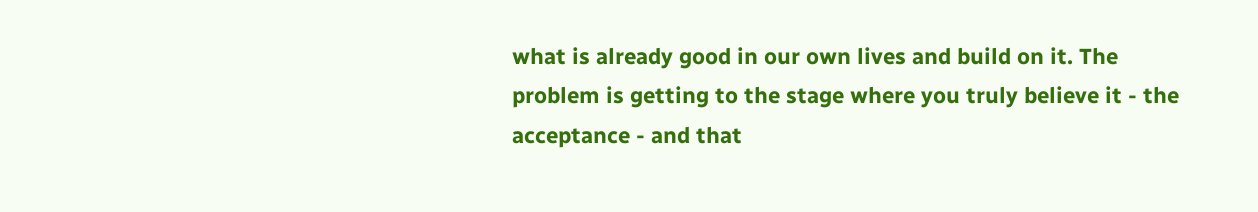what is already good in our own lives and build on it. The problem is getting to the stage where you truly believe it - the acceptance - and that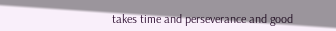takes time and perseverance and good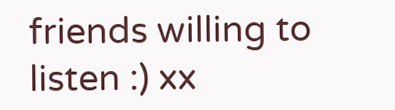friends willing to listen :) xx